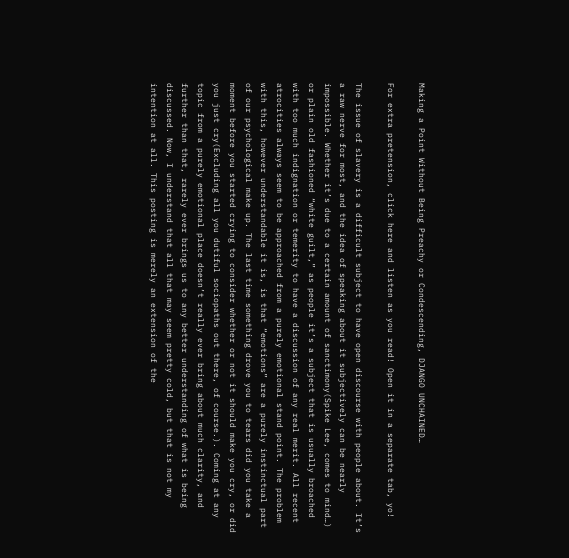Making a Point Without Being Preachy or Condescending, DJANGO UNCHAINED…

For extra pretension, click here and listen as you read! Open it in a separate tab, yo!

The issue of slavery is a difficult subject to have open discourse with people about. It’s a raw nerve for most, and the idea of speaking about it subjectively can be nearly impossible. Whether it’s due to a certain amount of sanctimony(Spike Lee, comes to mind…) or plain old fashioned “white guilt,” as people it’s a subject that is usually broached with too much indignation or temerity to have a discussion of any real merit. All recent atrocities always seem to be approached from a purely emotional stand point. The problem with this, however understandable it is, is that “emotions” are a purely instinctual part of our psychological make up. The last time something drove you to tears did you take a moment before you started crying to consider whether or not it should make you cry, or did you just cry(Excluding all you dutiful sociopaths out there, of course.). Coming at any topic from a purely emotional place doesn’t really ever bring about much clarity, and further than that, rarely ever brings us to any better understanding of what is being discussed. Now, I understand that all that may seem pretty cold, but that is not my intention at all. This posting is merely an extension of the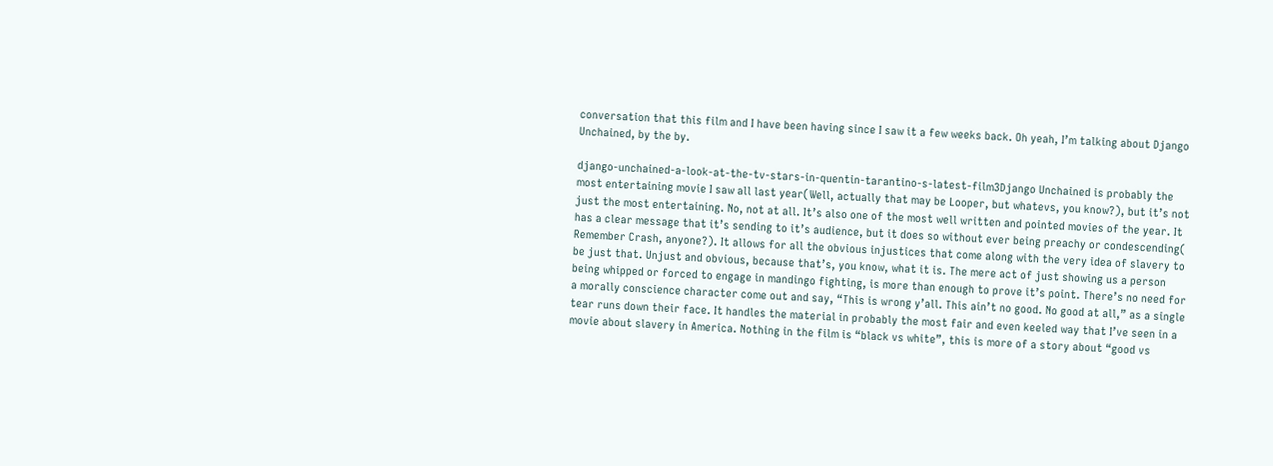conversation that this film and I have been having since I saw it a few weeks back. Oh yeah, I’m talking about Django Unchained, by the by.

django-unchained-a-look-at-the-tv-stars-in-quentin-tarantino-s-latest-film3Django Unchained is probably the most entertaining movie I saw all last year(Well, actually that may be Looper, but whatevs, you know?), but it’s not just the most entertaining. No, not at all. It’s also one of the most well written and pointed movies of the year. It has a clear message that it’s sending to it’s audience, but it does so without ever being preachy or condescending( Remember Crash, anyone?). It allows for all the obvious injustices that come along with the very idea of slavery to be just that. Unjust and obvious, because that’s, you know, what it is. The mere act of just showing us a person being whipped or forced to engage in mandingo fighting, is more than enough to prove it’s point. There’s no need for a morally conscience character come out and say, “This is wrong y’all. This ain’t no good. No good at all,” as a single tear runs down their face. It handles the material in probably the most fair and even keeled way that I’ve seen in a movie about slavery in America. Nothing in the film is “black vs white”, this is more of a story about “good vs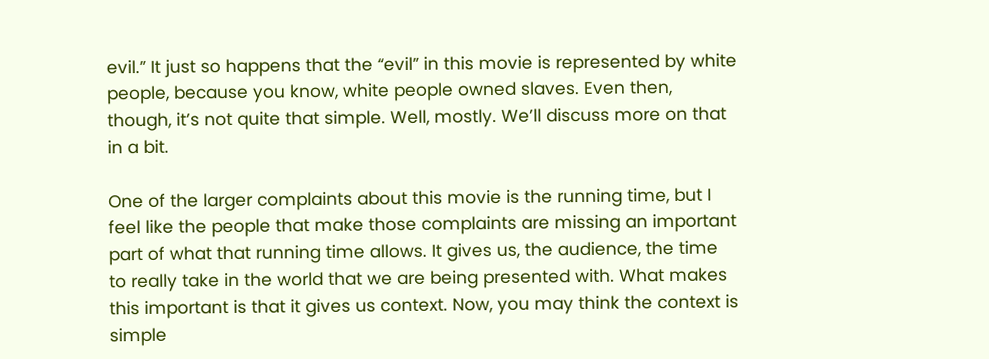evil.” It just so happens that the “evil” in this movie is represented by white people, because you know, white people owned slaves. Even then, though, it’s not quite that simple. Well, mostly. We’ll discuss more on that in a bit.

One of the larger complaints about this movie is the running time, but I feel like the people that make those complaints are missing an important part of what that running time allows. It gives us, the audience, the time to really take in the world that we are being presented with. What makes this important is that it gives us context. Now, you may think the context is simple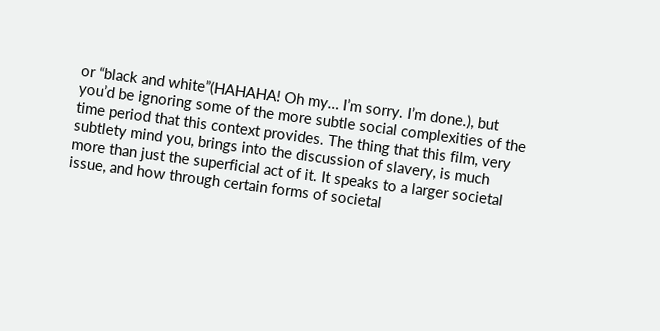or “black and white”(HAHAHA! Oh my… I’m sorry. I’m done.), but you’d be ignoring some of the more subtle social complexities of the time period that this context provides. The thing that this film, very subtlety mind you, brings into the discussion of slavery, is much more than just the superficial act of it. It speaks to a larger societal issue, and how through certain forms of societal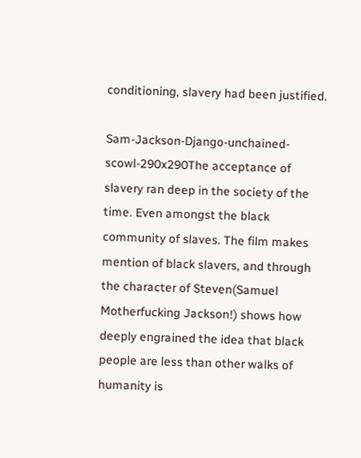conditioning, slavery had been justified.

Sam-Jackson-Django-unchained-scowl-290x290The acceptance of slavery ran deep in the society of the time. Even amongst the black community of slaves. The film makes mention of black slavers, and through the character of Steven(Samuel Motherfucking Jackson!) shows how deeply engrained the idea that black people are less than other walks of humanity is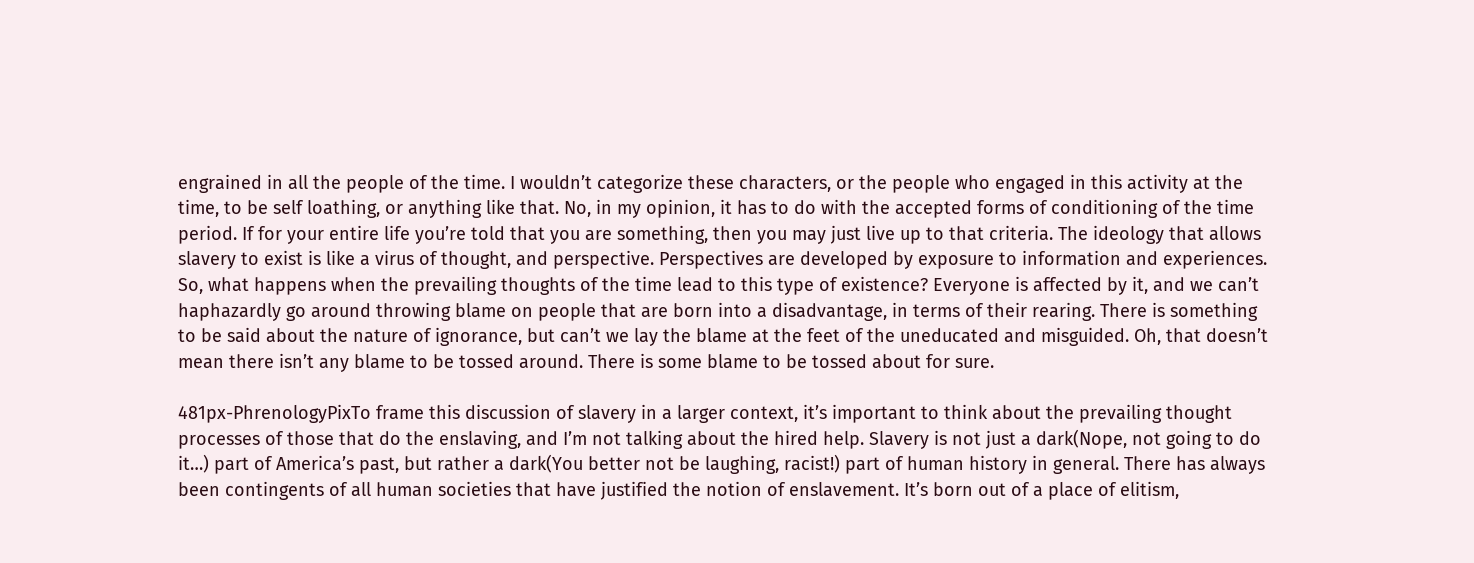engrained in all the people of the time. I wouldn’t categorize these characters, or the people who engaged in this activity at the time, to be self loathing, or anything like that. No, in my opinion, it has to do with the accepted forms of conditioning of the time period. If for your entire life you’re told that you are something, then you may just live up to that criteria. The ideology that allows slavery to exist is like a virus of thought, and perspective. Perspectives are developed by exposure to information and experiences. So, what happens when the prevailing thoughts of the time lead to this type of existence? Everyone is affected by it, and we can’t haphazardly go around throwing blame on people that are born into a disadvantage, in terms of their rearing. There is something to be said about the nature of ignorance, but can’t we lay the blame at the feet of the uneducated and misguided. Oh, that doesn’t mean there isn’t any blame to be tossed around. There is some blame to be tossed about for sure.

481px-PhrenologyPixTo frame this discussion of slavery in a larger context, it’s important to think about the prevailing thought processes of those that do the enslaving, and I’m not talking about the hired help. Slavery is not just a dark(Nope, not going to do it…) part of America’s past, but rather a dark(You better not be laughing, racist!) part of human history in general. There has always been contingents of all human societies that have justified the notion of enslavement. It’s born out of a place of elitism,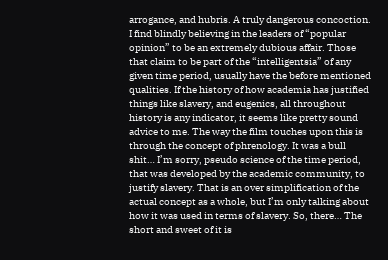arrogance, and hubris. A truly dangerous concoction. I find blindly believing in the leaders of “popular opinion” to be an extremely dubious affair. Those that claim to be part of the “intelligentsia” of any given time period, usually have the before mentioned qualities. If the history of how academia has justified things like slavery, and eugenics, all throughout history is any indicator, it seems like pretty sound advice to me. The way the film touches upon this is through the concept of phrenology. It was a bull shit… I’m sorry, pseudo science of the time period, that was developed by the academic community, to justify slavery. That is an over simplification of the actual concept as a whole, but I’m only talking about how it was used in terms of slavery. So, there… The short and sweet of it is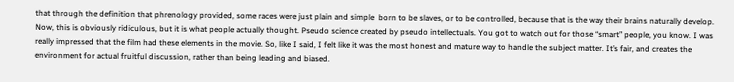that through the definition that phrenology provided, some races were just plain and simple  born to be slaves, or to be controlled, because that is the way their brains naturally develop. Now, this is obviously ridiculous, but it is what people actually thought. Pseudo science created by pseudo intellectuals. You got to watch out for those “smart” people, you know. I was really impressed that the film had these elements in the movie. So, like I said, I felt like it was the most honest and mature way to handle the subject matter. It’s fair, and creates the environment for actual fruitful discussion, rather than being leading and biased.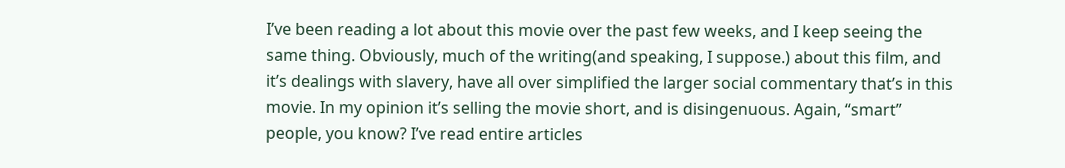I’ve been reading a lot about this movie over the past few weeks, and I keep seeing the same thing. Obviously, much of the writing(and speaking, I suppose.) about this film, and it’s dealings with slavery, have all over simplified the larger social commentary that’s in this movie. In my opinion it’s selling the movie short, and is disingenuous. Again, “smart” people, you know? I’ve read entire articles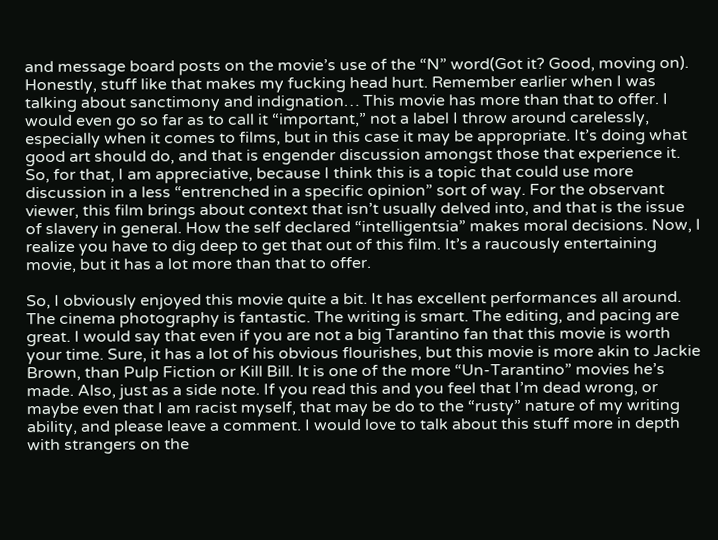and message board posts on the movie’s use of the “N” word(Got it? Good, moving on). Honestly, stuff like that makes my fucking head hurt. Remember earlier when I was talking about sanctimony and indignation… This movie has more than that to offer. I would even go so far as to call it “important,” not a label I throw around carelessly, especially when it comes to films, but in this case it may be appropriate. It’s doing what good art should do, and that is engender discussion amongst those that experience it. So, for that, I am appreciative, because I think this is a topic that could use more discussion in a less “entrenched in a specific opinion” sort of way. For the observant viewer, this film brings about context that isn’t usually delved into, and that is the issue of slavery in general. How the self declared “intelligentsia” makes moral decisions. Now, I realize you have to dig deep to get that out of this film. It’s a raucously entertaining movie, but it has a lot more than that to offer.

So, I obviously enjoyed this movie quite a bit. It has excellent performances all around. The cinema photography is fantastic. The writing is smart. The editing, and pacing are great. I would say that even if you are not a big Tarantino fan that this movie is worth your time. Sure, it has a lot of his obvious flourishes, but this movie is more akin to Jackie Brown, than Pulp Fiction or Kill Bill. It is one of the more “Un-Tarantino” movies he’s made. Also, just as a side note. If you read this and you feel that I’m dead wrong, or maybe even that I am racist myself, that may be do to the “rusty” nature of my writing ability, and please leave a comment. I would love to talk about this stuff more in depth with strangers on the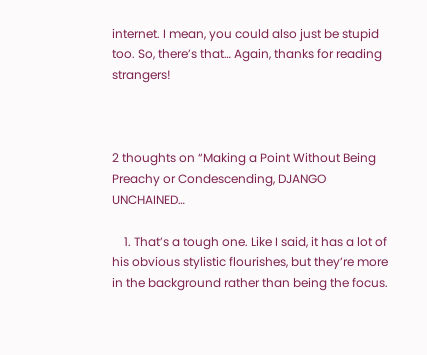internet. I mean, you could also just be stupid too. So, there’s that… Again, thanks for reading strangers!



2 thoughts on “Making a Point Without Being Preachy or Condescending, DJANGO UNCHAINED…

    1. That’s a tough one. Like I said, it has a lot of his obvious stylistic flourishes, but they’re more in the background rather than being the focus.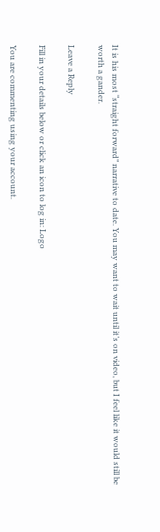It is his most “straight forward” narrative to date. You may want to wait until it’s on video, but I feel like it would still be worth a gander.

Leave a Reply

Fill in your details below or click an icon to log in: Logo

You are commenting using your account.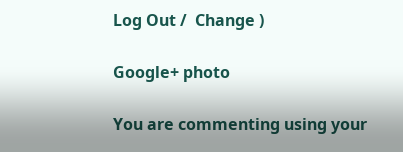Log Out /  Change )

Google+ photo

You are commenting using your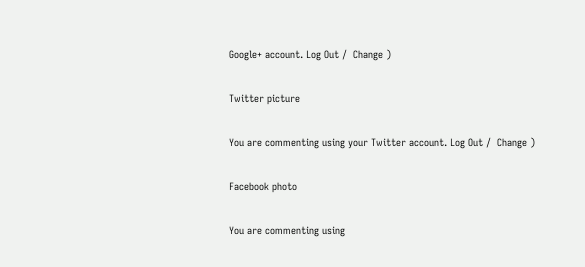Google+ account. Log Out /  Change )

Twitter picture

You are commenting using your Twitter account. Log Out /  Change )

Facebook photo

You are commenting using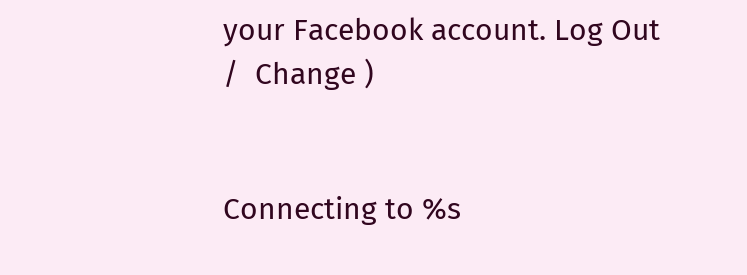your Facebook account. Log Out /  Change )


Connecting to %s